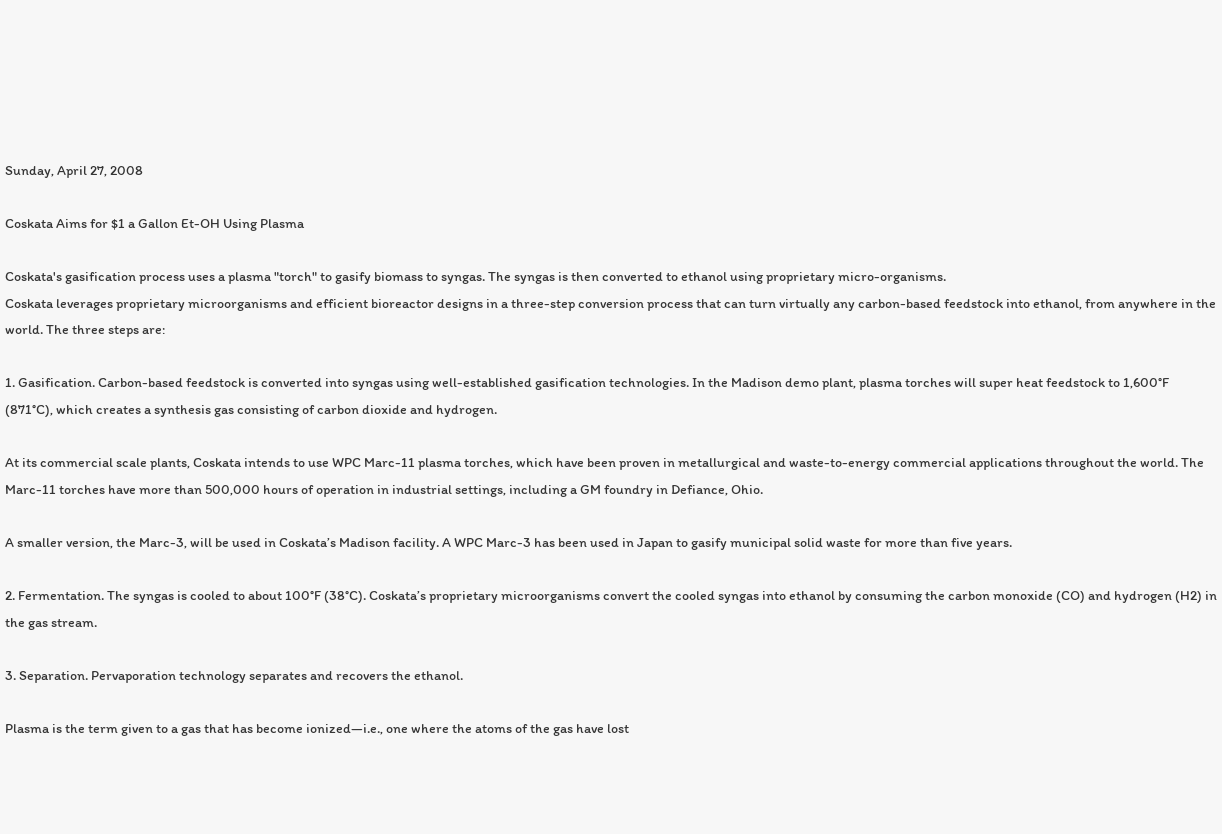Sunday, April 27, 2008

Coskata Aims for $1 a Gallon Et-OH Using Plasma

Coskata's gasification process uses a plasma "torch" to gasify biomass to syngas. The syngas is then converted to ethanol using proprietary micro-organisms.
Coskata leverages proprietary microorganisms and efficient bioreactor designs in a three-step conversion process that can turn virtually any carbon-based feedstock into ethanol, from anywhere in the world. The three steps are:

1. Gasification. Carbon-based feedstock is converted into syngas using well-established gasification technologies. In the Madison demo plant, plasma torches will super heat feedstock to 1,600°F (871°C), which creates a synthesis gas consisting of carbon dioxide and hydrogen.

At its commercial scale plants, Coskata intends to use WPC Marc-11 plasma torches, which have been proven in metallurgical and waste-to-energy commercial applications throughout the world. The Marc-11 torches have more than 500,000 hours of operation in industrial settings, including a GM foundry in Defiance, Ohio.

A smaller version, the Marc-3, will be used in Coskata’s Madison facility. A WPC Marc-3 has been used in Japan to gasify municipal solid waste for more than five years.

2. Fermentation. The syngas is cooled to about 100°F (38°C). Coskata’s proprietary microorganisms convert the cooled syngas into ethanol by consuming the carbon monoxide (CO) and hydrogen (H2) in the gas stream.

3. Separation. Pervaporation technology separates and recovers the ethanol.

Plasma is the term given to a gas that has become ionized—i.e., one where the atoms of the gas have lost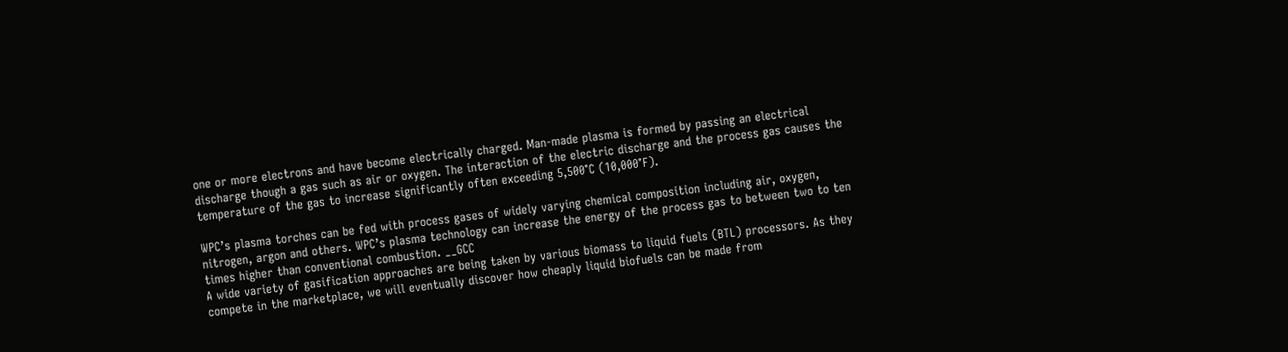one or more electrons and have become electrically charged. Man-made plasma is formed by passing an electrical discharge though a gas such as air or oxygen. The interaction of the electric discharge and the process gas causes the temperature of the gas to increase significantly often exceeding 5,500°C (10,000°F).

WPC’s plasma torches can be fed with process gases of widely varying chemical composition including air, oxygen, nitrogen, argon and others. WPC’s plasma technology can increase the energy of the process gas to between two to ten times higher than conventional combustion. __GCC
A wide variety of gasification approaches are being taken by various biomass to liquid fuels (BTL) processors. As they compete in the marketplace, we will eventually discover how cheaply liquid biofuels can be made from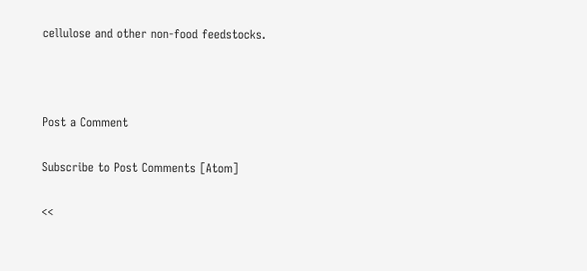cellulose and other non-food feedstocks.



Post a Comment

Subscribe to Post Comments [Atom]

<<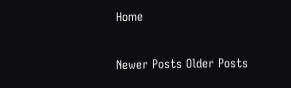Home

Newer Posts Older Posts